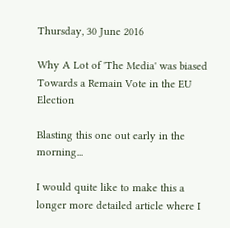Thursday, 30 June 2016

Why A Lot of 'The Media' was biased Towards a Remain Vote in the EU Election

Blasting this one out early in the morning...

I would quite like to make this a longer more detailed article where I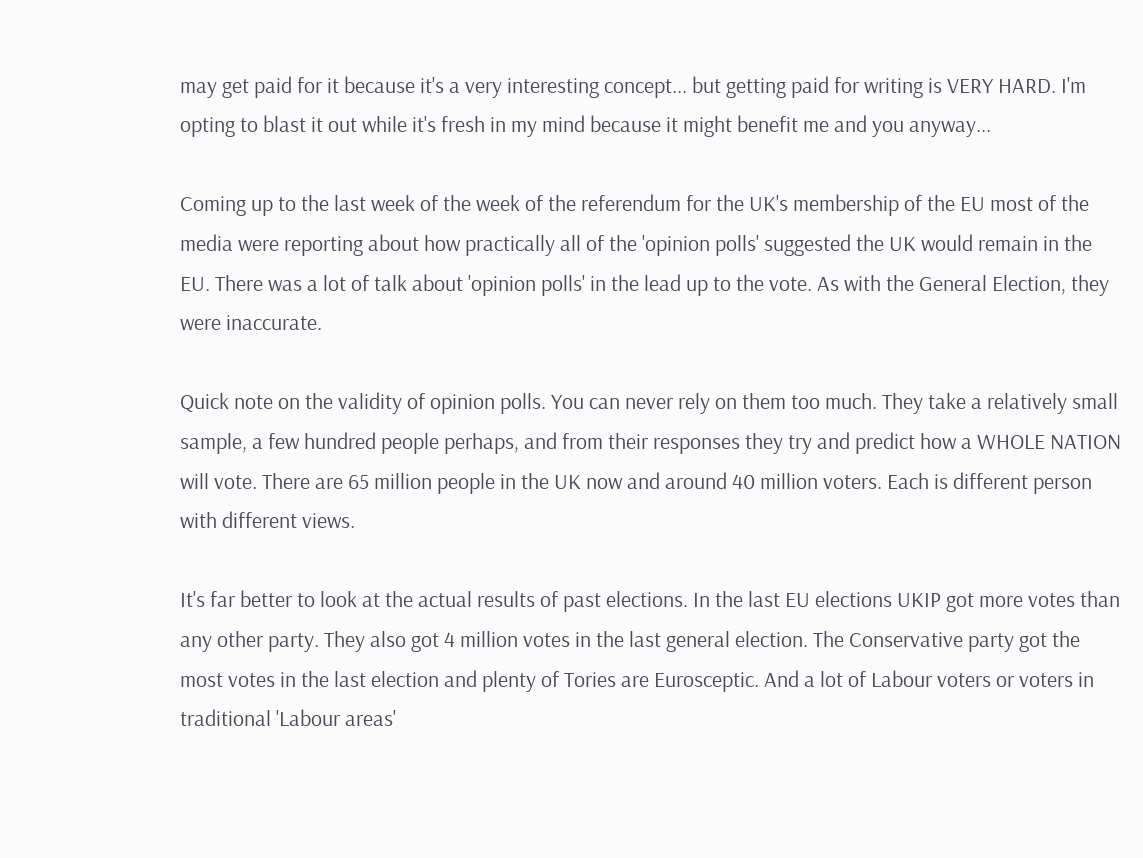may get paid for it because it's a very interesting concept... but getting paid for writing is VERY HARD. I'm opting to blast it out while it's fresh in my mind because it might benefit me and you anyway...

Coming up to the last week of the week of the referendum for the UK's membership of the EU most of the media were reporting about how practically all of the 'opinion polls' suggested the UK would remain in the EU. There was a lot of talk about 'opinion polls' in the lead up to the vote. As with the General Election, they were inaccurate.

Quick note on the validity of opinion polls. You can never rely on them too much. They take a relatively small sample, a few hundred people perhaps, and from their responses they try and predict how a WHOLE NATION will vote. There are 65 million people in the UK now and around 40 million voters. Each is different person with different views.

It's far better to look at the actual results of past elections. In the last EU elections UKIP got more votes than any other party. They also got 4 million votes in the last general election. The Conservative party got the most votes in the last election and plenty of Tories are Eurosceptic. And a lot of Labour voters or voters in traditional 'Labour areas'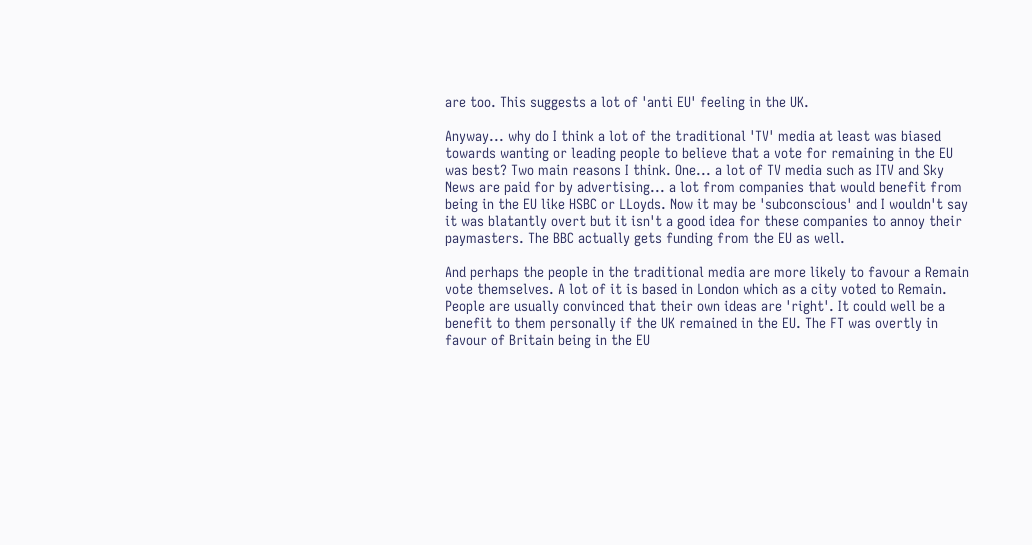are too. This suggests a lot of 'anti EU' feeling in the UK.

Anyway... why do I think a lot of the traditional 'TV' media at least was biased towards wanting or leading people to believe that a vote for remaining in the EU was best? Two main reasons I think. One... a lot of TV media such as ITV and Sky News are paid for by advertising... a lot from companies that would benefit from being in the EU like HSBC or LLoyds. Now it may be 'subconscious' and I wouldn't say it was blatantly overt but it isn't a good idea for these companies to annoy their paymasters. The BBC actually gets funding from the EU as well.

And perhaps the people in the traditional media are more likely to favour a Remain vote themselves. A lot of it is based in London which as a city voted to Remain. People are usually convinced that their own ideas are 'right'. It could well be a benefit to them personally if the UK remained in the EU. The FT was overtly in favour of Britain being in the EU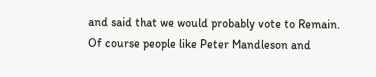and said that we would probably vote to Remain. Of course people like Peter Mandleson and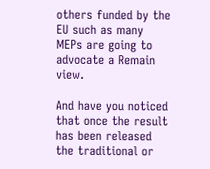others funded by the EU such as many MEPs are going to advocate a Remain view.

And have you noticed that once the result has been released the traditional or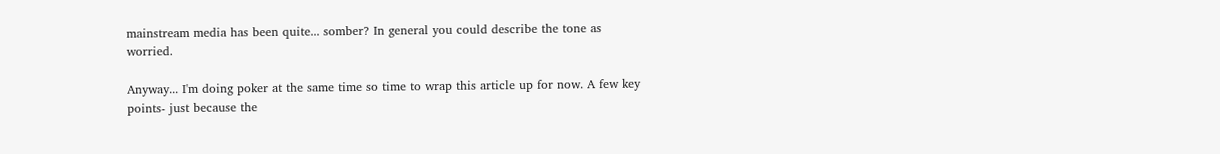mainstream media has been quite... somber? In general you could describe the tone as worried.

Anyway... I'm doing poker at the same time so time to wrap this article up for now. A few key points- just because the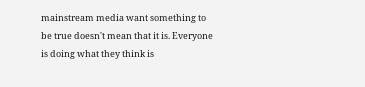mainstream media want something to be true doesn't mean that it is. Everyone is doing what they think is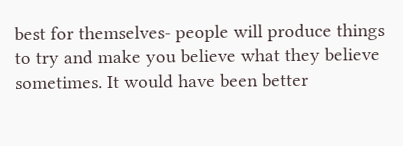best for themselves- people will produce things to try and make you believe what they believe sometimes. It would have been better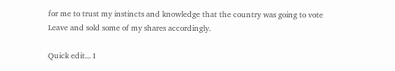for me to trust my instincts and knowledge that the country was going to vote Leave and sold some of my shares accordingly.

Quick edit... I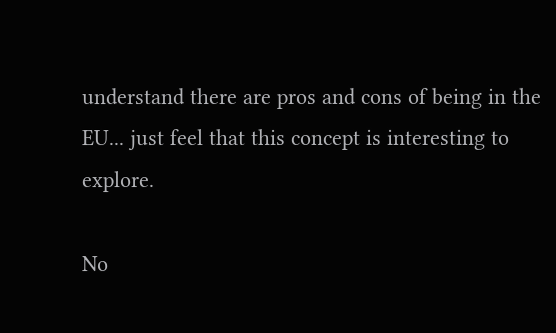understand there are pros and cons of being in the EU... just feel that this concept is interesting to explore.

No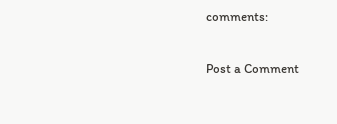comments:

Post a Comment